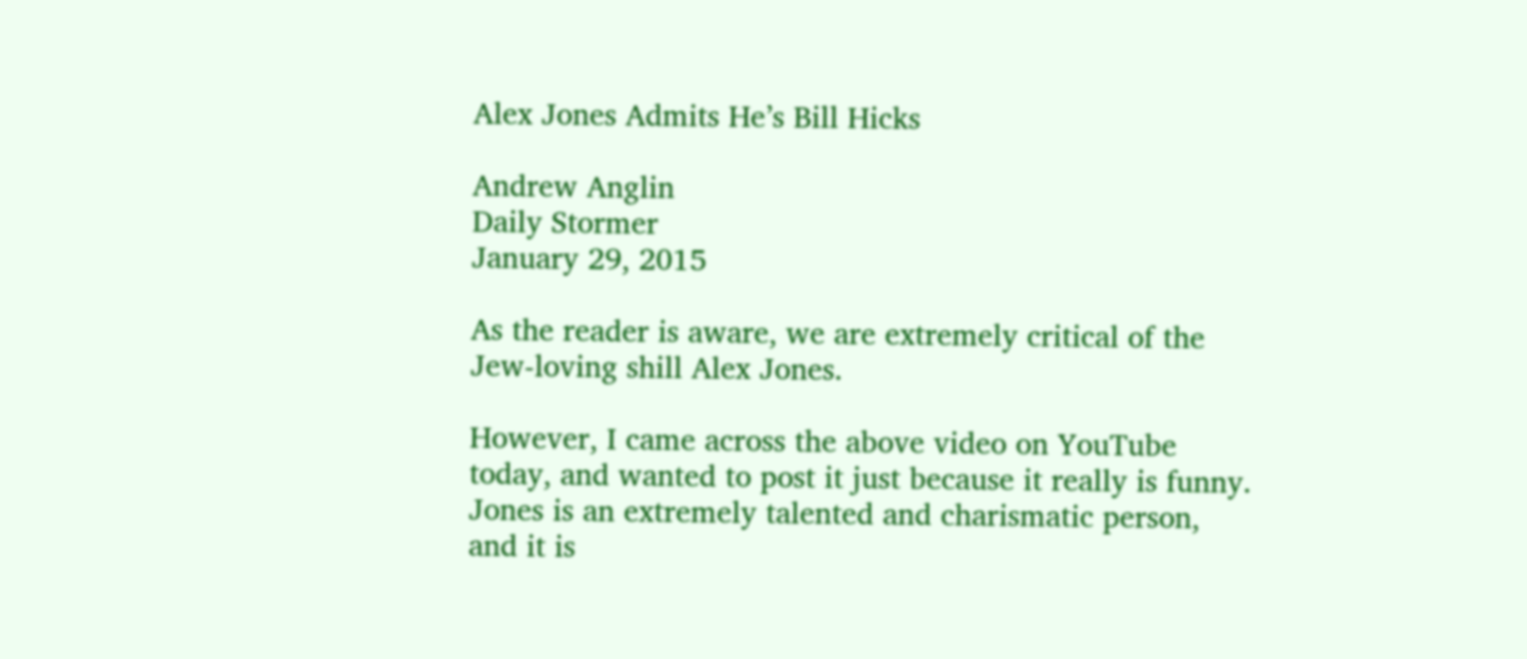Alex Jones Admits He’s Bill Hicks

Andrew Anglin
Daily Stormer
January 29, 2015

As the reader is aware, we are extremely critical of the Jew-loving shill Alex Jones.

However, I came across the above video on YouTube today, and wanted to post it just because it really is funny. Jones is an extremely talented and charismatic person, and it is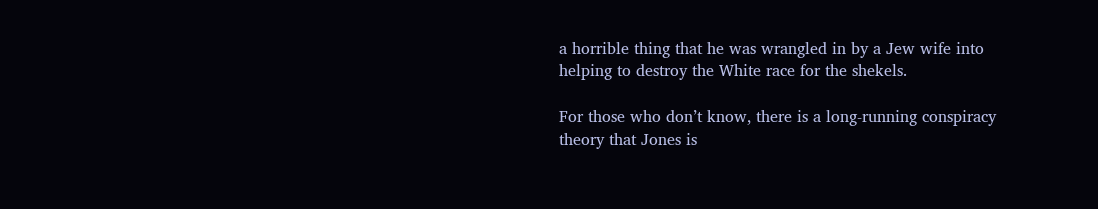a horrible thing that he was wrangled in by a Jew wife into helping to destroy the White race for the shekels.

For those who don’t know, there is a long-running conspiracy theory that Jones is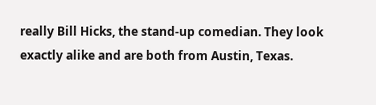really Bill Hicks, the stand-up comedian. They look exactly alike and are both from Austin, Texas.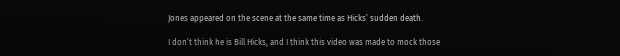Jones appeared on the scene at the same time as Hicks’ sudden death.

I don’t think he is Bill Hicks, and I think this video was made to mock those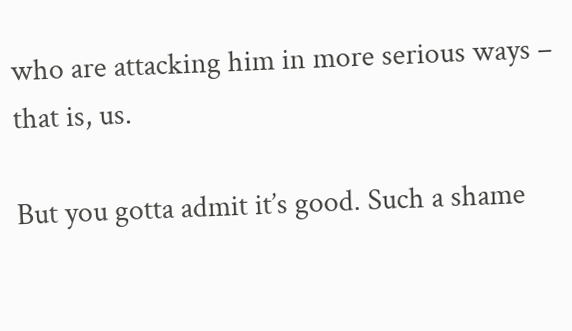who are attacking him in more serious ways – that is, us.

But you gotta admit it’s good. Such a shame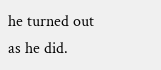he turned out as he did.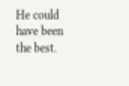He could have been the best.